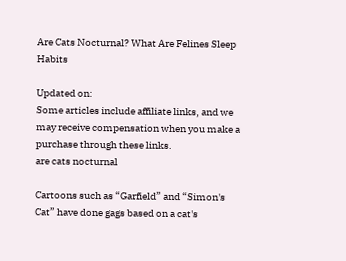Are Cats Nocturnal? What Are Felines Sleep Habits

Updated on:
Some articles include affiliate links, and we may receive compensation when you make a purchase through these links.
are cats nocturnal

Cartoons such as “Garfield” and “Simon's Cat” have done gags based on a cat's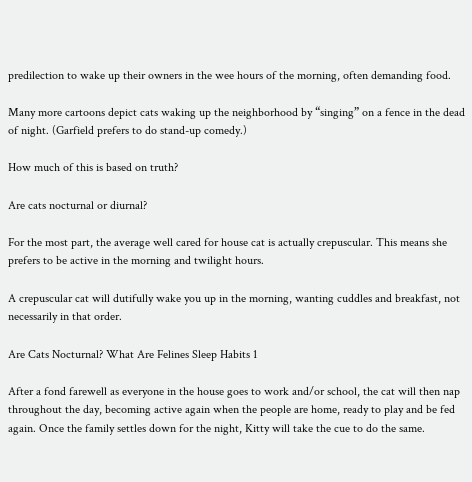predilection to wake up their owners in the wee hours of the morning, often demanding food.

Many more cartoons depict cats waking up the neighborhood by “singing” on a fence in the dead of night. (Garfield prefers to do stand-up comedy.)

How much of this is based on truth?

Are cats nocturnal or diurnal?

For the most part, the average well cared for house cat is actually crepuscular. This means she prefers to be active in the morning and twilight hours.

A crepuscular cat will dutifully wake you up in the morning, wanting cuddles and breakfast, not necessarily in that order.

Are Cats Nocturnal? What Are Felines Sleep Habits 1

After a fond farewell as everyone in the house goes to work and/or school, the cat will then nap throughout the day, becoming active again when the people are home, ready to play and be fed again. Once the family settles down for the night, Kitty will take the cue to do the same.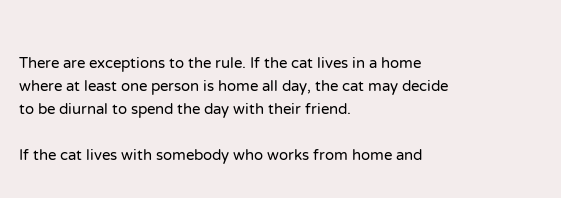There are exceptions to the rule. If the cat lives in a home where at least one person is home all day, the cat may decide to be diurnal to spend the day with their friend.

If the cat lives with somebody who works from home and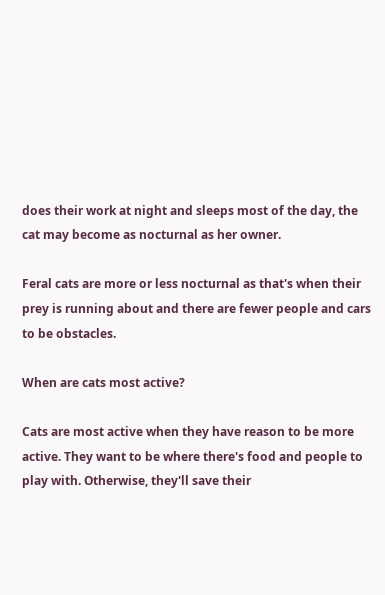does their work at night and sleeps most of the day, the cat may become as nocturnal as her owner.

Feral cats are more or less nocturnal as that's when their prey is running about and there are fewer people and cars to be obstacles.

When are cats most active?

Cats are most active when they have reason to be more active. They want to be where there's food and people to play with. Otherwise, they'll save their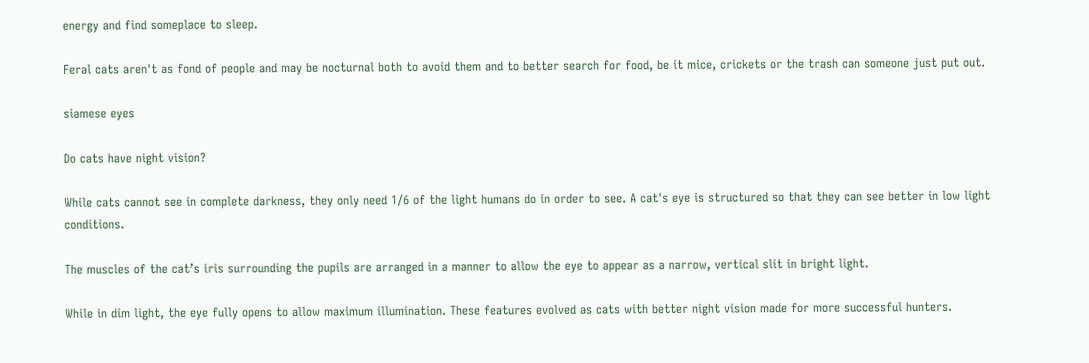energy and find someplace to sleep.

Feral cats aren't as fond of people and may be nocturnal both to avoid them and to better search for food, be it mice, crickets or the trash can someone just put out.

siamese eyes

Do cats have night vision?

While cats cannot see in complete darkness, they only need 1/6 of the light humans do in order to see. A cat's eye is structured so that they can see better in low light conditions.

The muscles of the cat’s iris surrounding the pupils are arranged in a manner to allow the eye to appear as a narrow, vertical slit in bright light.

While in dim light, the eye fully opens to allow maximum illumination. These features evolved as cats with better night vision made for more successful hunters.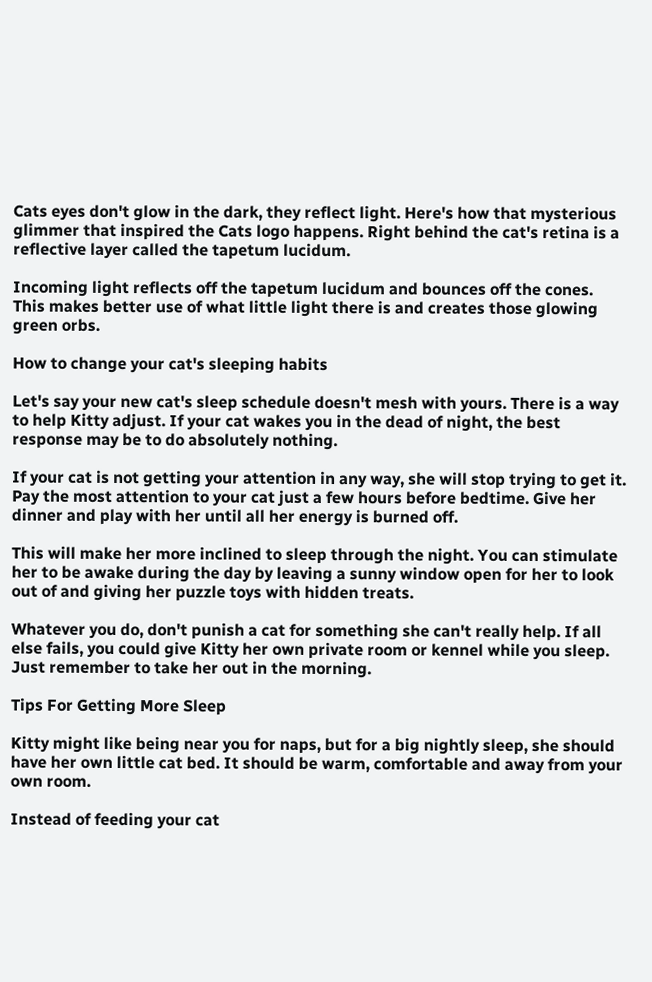Cats eyes don't glow in the dark, they reflect light. Here's how that mysterious glimmer that inspired the Cats logo happens. Right behind the cat's retina is a reflective layer called the tapetum lucidum.

Incoming light reflects off the tapetum lucidum and bounces off the cones. This makes better use of what little light there is and creates those glowing green orbs.

How to change your cat's sleeping habits

Let's say your new cat's sleep schedule doesn't mesh with yours. There is a way to help Kitty adjust. If your cat wakes you in the dead of night, the best response may be to do absolutely nothing.

If your cat is not getting your attention in any way, she will stop trying to get it. Pay the most attention to your cat just a few hours before bedtime. Give her dinner and play with her until all her energy is burned off.

This will make her more inclined to sleep through the night. You can stimulate her to be awake during the day by leaving a sunny window open for her to look out of and giving her puzzle toys with hidden treats.

Whatever you do, don't punish a cat for something she can't really help. If all else fails, you could give Kitty her own private room or kennel while you sleep. Just remember to take her out in the morning.

Tips For Getting More Sleep

Kitty might like being near you for naps, but for a big nightly sleep, she should have her own little cat bed. It should be warm, comfortable and away from your own room.

Instead of feeding your cat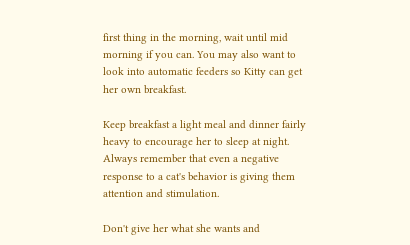first thing in the morning, wait until mid morning if you can. You may also want to look into automatic feeders so Kitty can get her own breakfast.

Keep breakfast a light meal and dinner fairly heavy to encourage her to sleep at night. Always remember that even a negative response to a cat's behavior is giving them attention and stimulation.

Don't give her what she wants and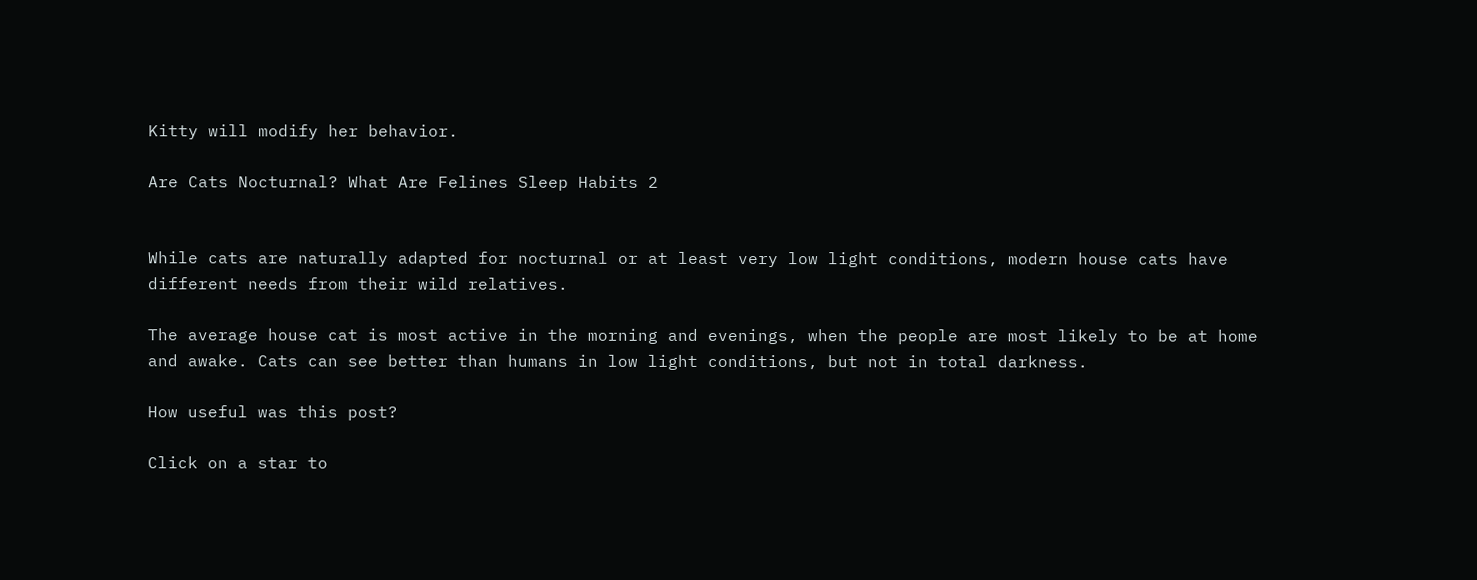Kitty will modify her behavior.

Are Cats Nocturnal? What Are Felines Sleep Habits 2


While cats are naturally adapted for nocturnal or at least very low light conditions, modern house cats have different needs from their wild relatives.

The average house cat is most active in the morning and evenings, when the people are most likely to be at home and awake. Cats can see better than humans in low light conditions, but not in total darkness.

How useful was this post?

Click on a star to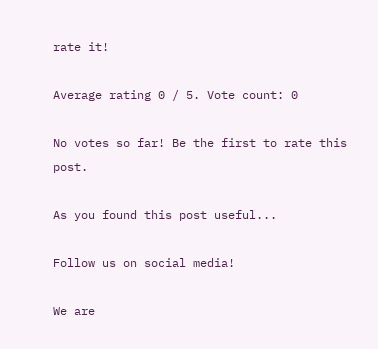rate it!

Average rating 0 / 5. Vote count: 0

No votes so far! Be the first to rate this post.

As you found this post useful...

Follow us on social media!

We are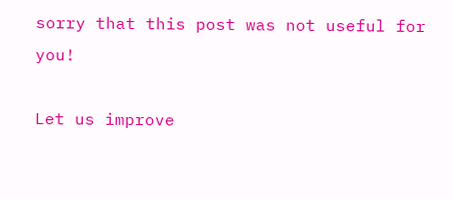sorry that this post was not useful for you!

Let us improve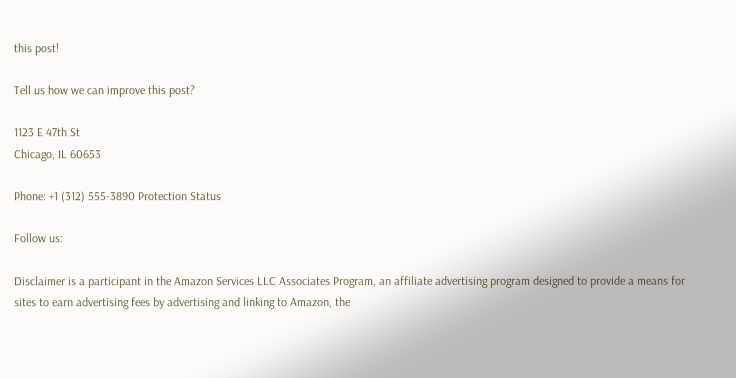this post!

Tell us how we can improve this post?

1123 E 47th St
Chicago, IL 60653

Phone: +1 (312) 555-3890 Protection Status

Follow us:

Disclaimer is a participant in the Amazon Services LLC Associates Program, an affiliate advertising program designed to provide a means for sites to earn advertising fees by advertising and linking to Amazon, the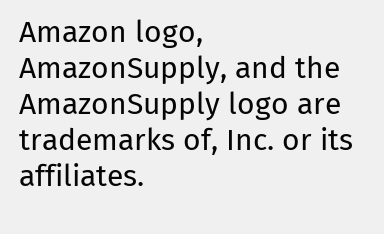Amazon logo, AmazonSupply, and the AmazonSupply logo are trademarks of, Inc. or its affiliates.